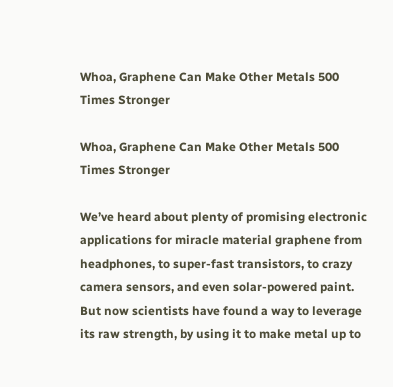Whoa, Graphene Can Make Other Metals 500 Times Stronger

Whoa, Graphene Can Make Other Metals 500 Times Stronger

We’ve heard about plenty of promising electronic applications for miracle material graphene from headphones, to super-fast transistors, to crazy camera sensors, and even solar-powered paint. But now scientists have found a way to leverage its raw strength, by using it to make metal up to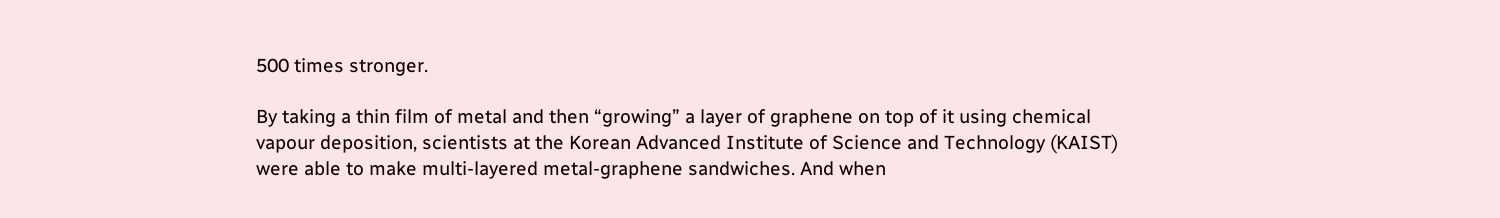500 times stronger.

By taking a thin film of metal and then “growing” a layer of graphene on top of it using chemical vapour deposition, scientists at the Korean Advanced Institute of Science and Technology (KAIST) were able to make multi-layered metal-graphene sandwiches. And when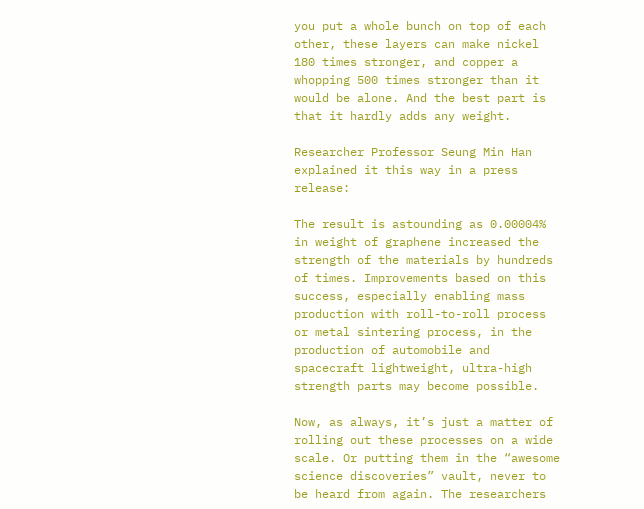you put a whole bunch on top of each other, these layers can make nickel 180 times stronger, and copper a whopping 500 times stronger than it would be alone. And the best part is that it hardly adds any weight.

Researcher Professor Seung Min Han explained it this way in a press release:

The result is astounding as 0.00004% in weight of graphene increased the strength of the materials by hundreds of times. Improvements based on this success, especially enabling mass production with roll-to-roll process or metal sintering process, in the production of automobile and spacecraft lightweight, ultra-high strength parts may become possible.

Now, as always, it’s just a matter of rolling out these processes on a wide scale. Or putting them in the “awesome science discoveries” vault, never to be heard from again. The researchers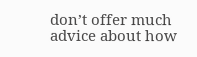don’t offer much advice about how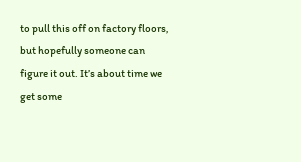to pull this off on factory floors, but hopefully someone can figure it out. It’s about time we get some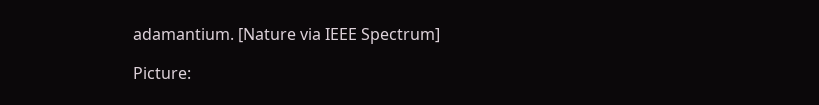adamantium. [Nature via IEEE Spectrum]

Picture: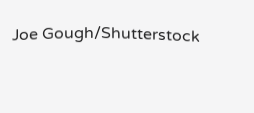Joe Gough/Shutterstock